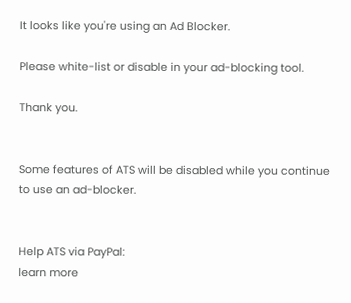It looks like you're using an Ad Blocker.

Please white-list or disable in your ad-blocking tool.

Thank you.


Some features of ATS will be disabled while you continue to use an ad-blocker.


Help ATS via PayPal:
learn more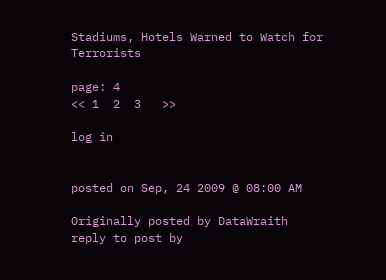Stadiums, Hotels Warned to Watch for Terrorists

page: 4
<< 1  2  3   >>

log in


posted on Sep, 24 2009 @ 08:00 AM

Originally posted by DataWraith
reply to post by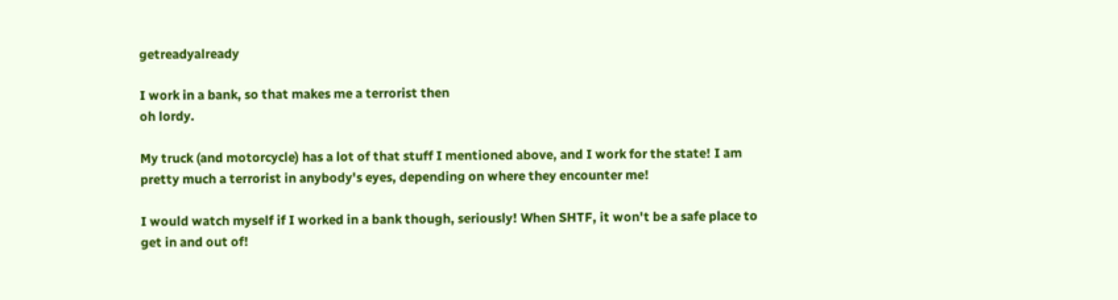getreadyalready

I work in a bank, so that makes me a terrorist then
oh lordy.

My truck (and motorcycle) has a lot of that stuff I mentioned above, and I work for the state! I am pretty much a terrorist in anybody's eyes, depending on where they encounter me!

I would watch myself if I worked in a bank though, seriously! When SHTF, it won't be a safe place to get in and out of!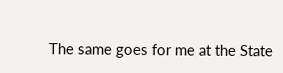The same goes for me at the State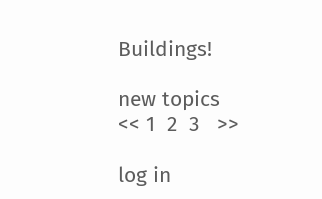Buildings!

new topics
<< 1  2  3   >>

log in